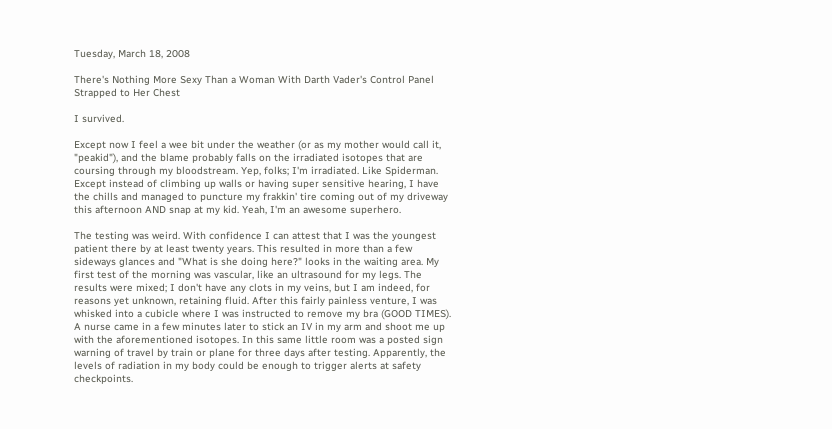Tuesday, March 18, 2008

There's Nothing More Sexy Than a Woman With Darth Vader's Control Panel Strapped to Her Chest

I survived.

Except now I feel a wee bit under the weather (or as my mother would call it, "peakid"), and the blame probably falls on the irradiated isotopes that are coursing through my bloodstream. Yep, folks; I'm irradiated. Like Spiderman. Except instead of climbing up walls or having super sensitive hearing, I have the chills and managed to puncture my frakkin' tire coming out of my driveway this afternoon AND snap at my kid. Yeah, I'm an awesome superhero.

The testing was weird. With confidence I can attest that I was the youngest patient there by at least twenty years. This resulted in more than a few sideways glances and "What is she doing here?" looks in the waiting area. My first test of the morning was vascular, like an ultrasound for my legs. The results were mixed; I don't have any clots in my veins, but I am indeed, for reasons yet unknown, retaining fluid. After this fairly painless venture, I was whisked into a cubicle where I was instructed to remove my bra (GOOD TIMES). A nurse came in a few minutes later to stick an IV in my arm and shoot me up with the aforementioned isotopes. In this same little room was a posted sign warning of travel by train or plane for three days after testing. Apparently, the levels of radiation in my body could be enough to trigger alerts at safety checkpoints.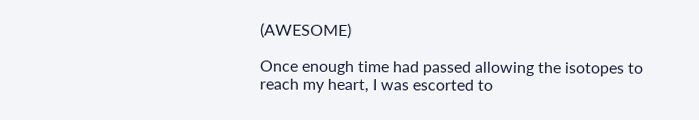(AWESOME)

Once enough time had passed allowing the isotopes to reach my heart, I was escorted to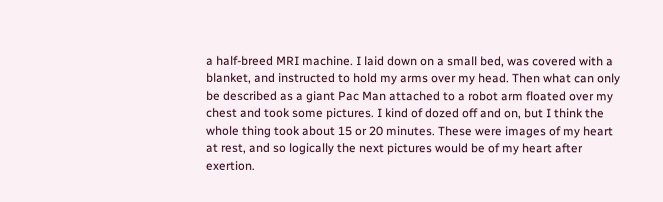a half-breed MRI machine. I laid down on a small bed, was covered with a blanket, and instructed to hold my arms over my head. Then what can only be described as a giant Pac Man attached to a robot arm floated over my chest and took some pictures. I kind of dozed off and on, but I think the whole thing took about 15 or 20 minutes. These were images of my heart at rest, and so logically the next pictures would be of my heart after exertion.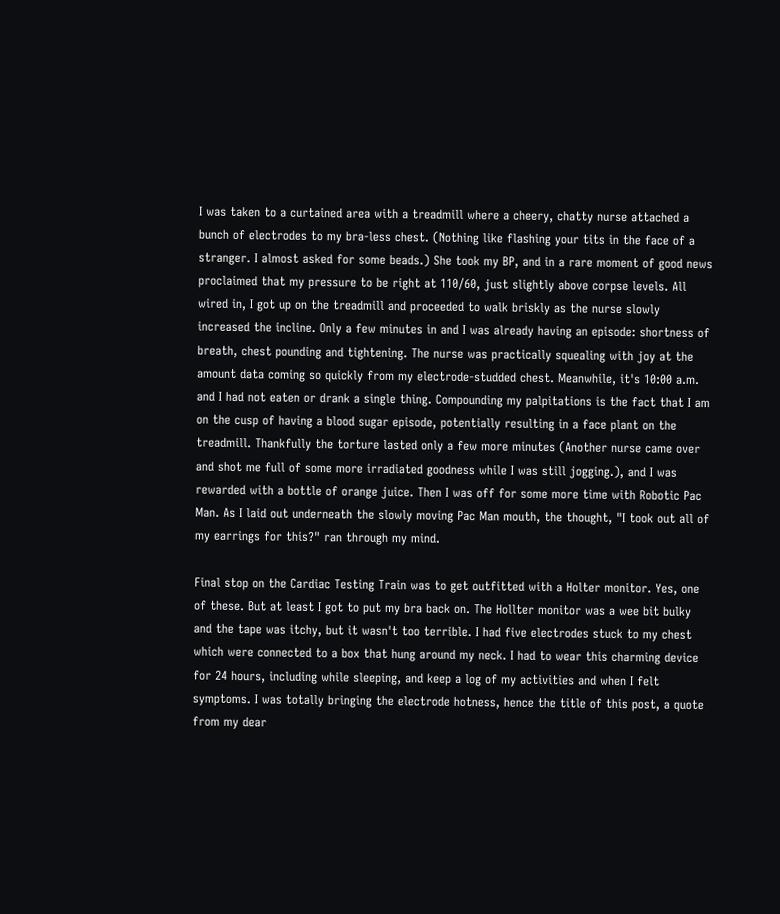I was taken to a curtained area with a treadmill where a cheery, chatty nurse attached a bunch of electrodes to my bra-less chest. (Nothing like flashing your tits in the face of a stranger. I almost asked for some beads.) She took my BP, and in a rare moment of good news proclaimed that my pressure to be right at 110/60, just slightly above corpse levels. All wired in, I got up on the treadmill and proceeded to walk briskly as the nurse slowly increased the incline. Only a few minutes in and I was already having an episode: shortness of breath, chest pounding and tightening. The nurse was practically squealing with joy at the amount data coming so quickly from my electrode-studded chest. Meanwhile, it's 10:00 a.m. and I had not eaten or drank a single thing. Compounding my palpitations is the fact that I am on the cusp of having a blood sugar episode, potentially resulting in a face plant on the treadmill. Thankfully the torture lasted only a few more minutes (Another nurse came over and shot me full of some more irradiated goodness while I was still jogging.), and I was rewarded with a bottle of orange juice. Then I was off for some more time with Robotic Pac Man. As I laid out underneath the slowly moving Pac Man mouth, the thought, "I took out all of my earrings for this?" ran through my mind.

Final stop on the Cardiac Testing Train was to get outfitted with a Holter monitor. Yes, one of these. But at least I got to put my bra back on. The Hollter monitor was a wee bit bulky and the tape was itchy, but it wasn't too terrible. I had five electrodes stuck to my chest which were connected to a box that hung around my neck. I had to wear this charming device for 24 hours, including while sleeping, and keep a log of my activities and when I felt symptoms. I was totally bringing the electrode hotness, hence the title of this post, a quote from my dear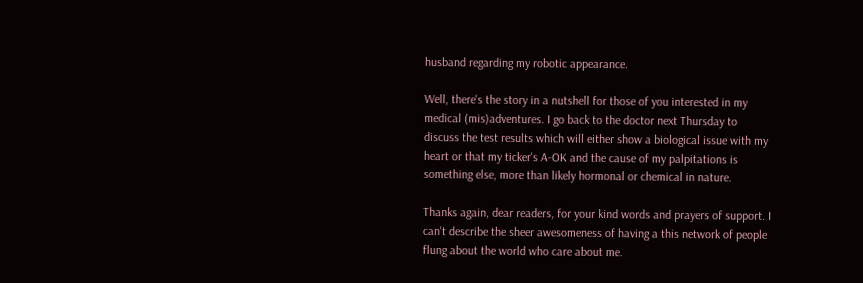husband regarding my robotic appearance.

Well, there's the story in a nutshell for those of you interested in my medical (mis)adventures. I go back to the doctor next Thursday to discuss the test results which will either show a biological issue with my heart or that my ticker's A-OK and the cause of my palpitations is something else, more than likely hormonal or chemical in nature.

Thanks again, dear readers, for your kind words and prayers of support. I can't describe the sheer awesomeness of having a this network of people flung about the world who care about me.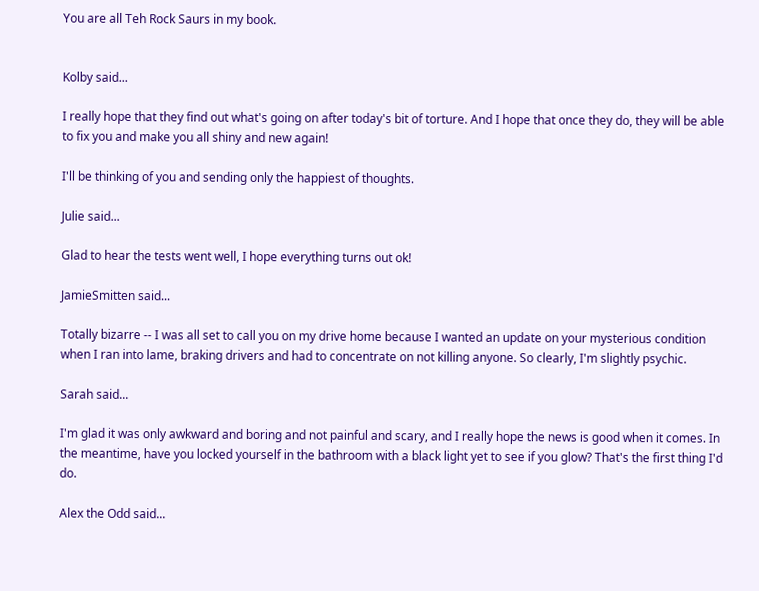You are all Teh Rock Saurs in my book.


Kolby said...

I really hope that they find out what's going on after today's bit of torture. And I hope that once they do, they will be able to fix you and make you all shiny and new again!

I'll be thinking of you and sending only the happiest of thoughts.

Julie said...

Glad to hear the tests went well, I hope everything turns out ok!

JamieSmitten said...

Totally bizarre -- I was all set to call you on my drive home because I wanted an update on your mysterious condition when I ran into lame, braking drivers and had to concentrate on not killing anyone. So clearly, I'm slightly psychic.

Sarah said...

I'm glad it was only awkward and boring and not painful and scary, and I really hope the news is good when it comes. In the meantime, have you locked yourself in the bathroom with a black light yet to see if you glow? That's the first thing I'd do.

Alex the Odd said...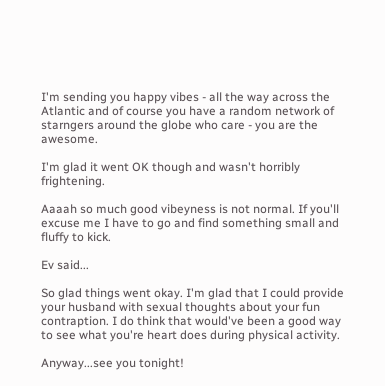I'm sending you happy vibes - all the way across the Atlantic and of course you have a random network of starngers around the globe who care - you are the awesome.

I'm glad it went OK though and wasn't horribly frightening.

Aaaah so much good vibeyness is not normal. If you'll excuse me I have to go and find something small and fluffy to kick.

Ev said...

So glad things went okay. I'm glad that I could provide your husband with sexual thoughts about your fun contraption. I do think that would've been a good way to see what you're heart does during physical activity.

Anyway...see you tonight!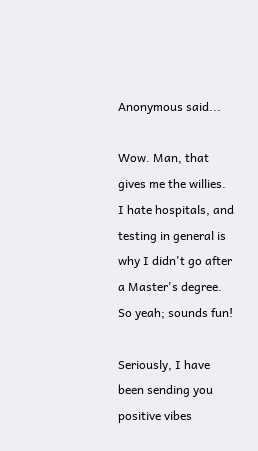Anonymous said...

Wow. Man, that gives me the willies. I hate hospitals, and testing in general is why I didn't go after a Master's degree. So yeah; sounds fun!

Seriously, I have been sending you positive vibes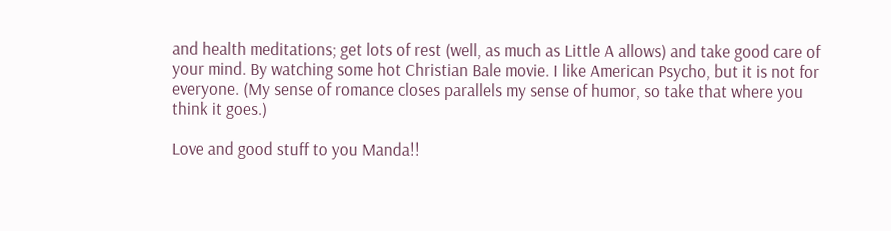and health meditations; get lots of rest (well, as much as Little A allows) and take good care of your mind. By watching some hot Christian Bale movie. I like American Psycho, but it is not for everyone. (My sense of romance closes parallels my sense of humor, so take that where you think it goes.)

Love and good stuff to you Manda!!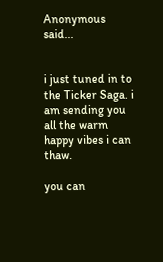Anonymous said...


i just tuned in to the Ticker Saga. i am sending you all the warm happy vibes i can thaw.

you can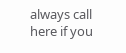always call here if you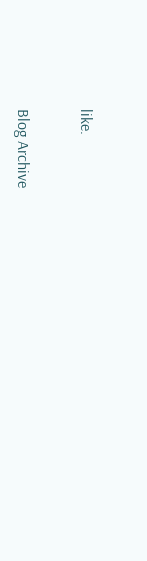like.


Blog Archive